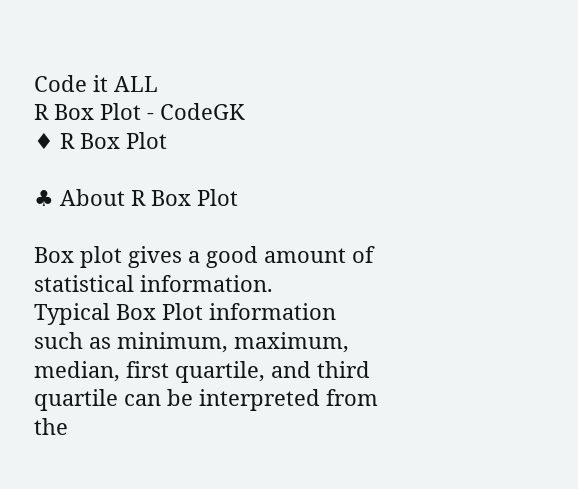Code it ALL
R Box Plot - CodeGK
♦ R Box Plot

♣ About R Box Plot

Box plot gives a good amount of statistical information.
Typical Box Plot information such as minimum, maximum, median, first quartile, and third quartile can be interpreted from the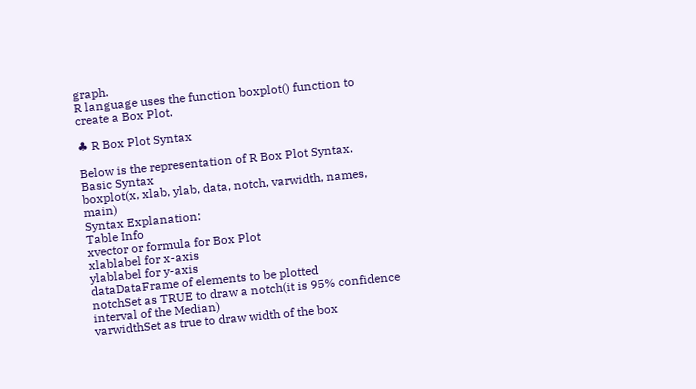graph.
R language uses the function boxplot() function to create a Box Plot.

♣ R Box Plot Syntax

Below is the representation of R Box Plot Syntax.
Basic Syntax
boxplot(x, xlab, ylab, data, notch, varwidth, names, main)
Syntax Explanation:
Table Info
xvector or formula for Box Plot
xlablabel for x-axis
ylablabel for y-axis
dataDataFrame of elements to be plotted
notchSet as TRUE to draw a notch(it is 95% confidence interval of the Median)
varwidthSet as true to draw width of the box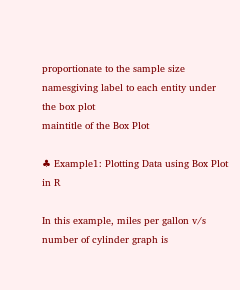proportionate to the sample size
namesgiving label to each entity under the box plot
maintitle of the Box Plot

♣ Example1: Plotting Data using Box Plot in R

In this example, miles per gallon v/s number of cylinder graph is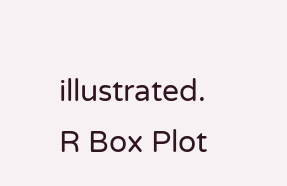illustrated.
R Box Plot